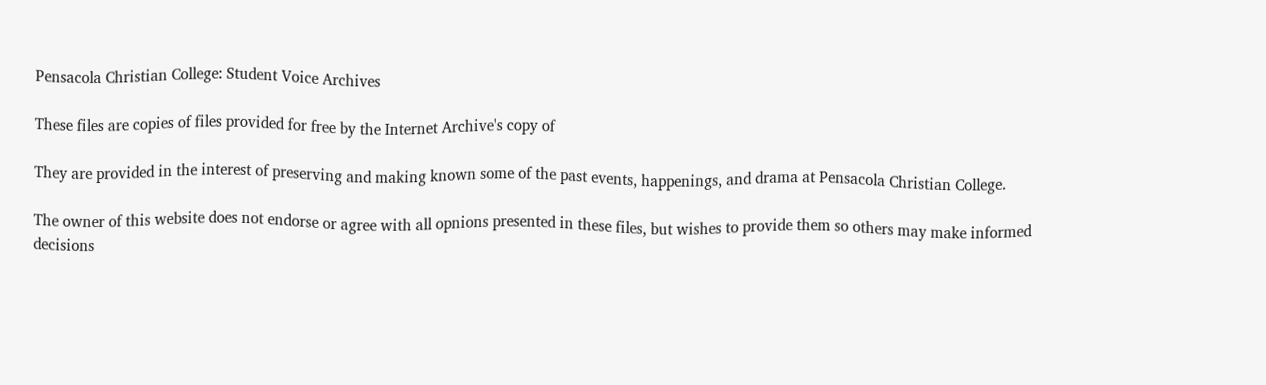Pensacola Christian College: Student Voice Archives

These files are copies of files provided for free by the Internet Archive's copy of

They are provided in the interest of preserving and making known some of the past events, happenings, and drama at Pensacola Christian College.

The owner of this website does not endorse or agree with all opnions presented in these files, but wishes to provide them so others may make informed decisions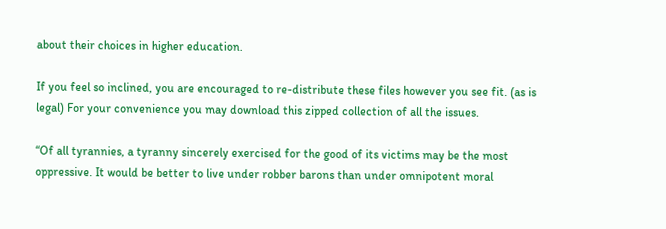about their choices in higher education.

If you feel so inclined, you are encouraged to re-distribute these files however you see fit. (as is legal) For your convenience you may download this zipped collection of all the issues.

“Of all tyrannies, a tyranny sincerely exercised for the good of its victims may be the most oppressive. It would be better to live under robber barons than under omnipotent moral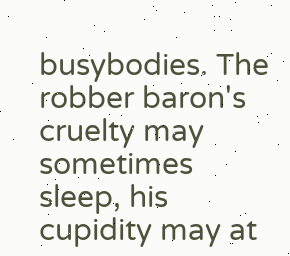busybodies. The robber baron's cruelty may sometimes sleep, his cupidity may at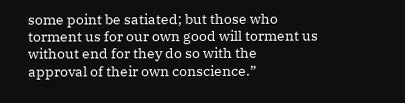some point be satiated; but those who torment us for our own good will torment us without end for they do so with the approval of their own conscience.”